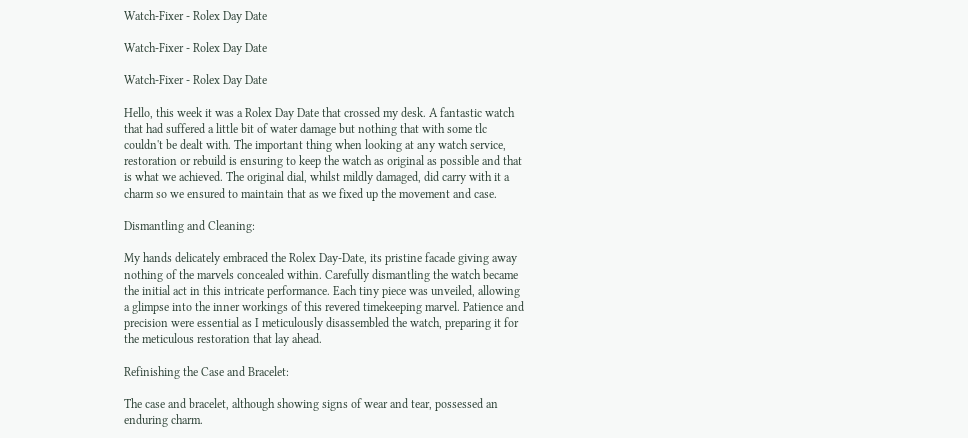Watch-Fixer - Rolex Day Date

Watch-Fixer - Rolex Day Date

Watch-Fixer - Rolex Day Date

Hello, this week it was a Rolex Day Date that crossed my desk. A fantastic watch that had suffered a little bit of water damage but nothing that with some tlc couldn't be dealt with. The important thing when looking at any watch service, restoration or rebuild is ensuring to keep the watch as original as possible and that is what we achieved. The original dial, whilst mildly damaged, did carry with it a charm so we ensured to maintain that as we fixed up the movement and case.

Dismantling and Cleaning:

My hands delicately embraced the Rolex Day-Date, its pristine facade giving away nothing of the marvels concealed within. Carefully dismantling the watch became the initial act in this intricate performance. Each tiny piece was unveiled, allowing a glimpse into the inner workings of this revered timekeeping marvel. Patience and precision were essential as I meticulously disassembled the watch, preparing it for the meticulous restoration that lay ahead.

Refinishing the Case and Bracelet:

The case and bracelet, although showing signs of wear and tear, possessed an enduring charm.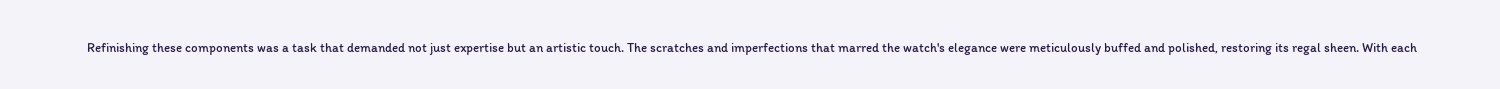Refinishing these components was a task that demanded not just expertise but an artistic touch. The scratches and imperfections that marred the watch's elegance were meticulously buffed and polished, restoring its regal sheen. With each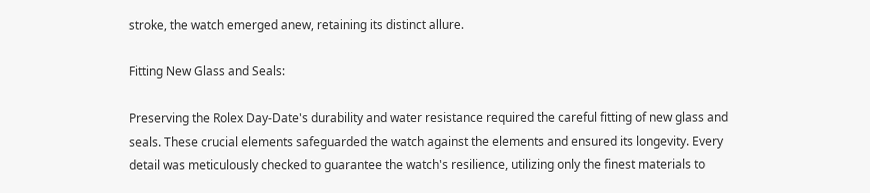stroke, the watch emerged anew, retaining its distinct allure.

Fitting New Glass and Seals:

Preserving the Rolex Day-Date's durability and water resistance required the careful fitting of new glass and seals. These crucial elements safeguarded the watch against the elements and ensured its longevity. Every detail was meticulously checked to guarantee the watch's resilience, utilizing only the finest materials to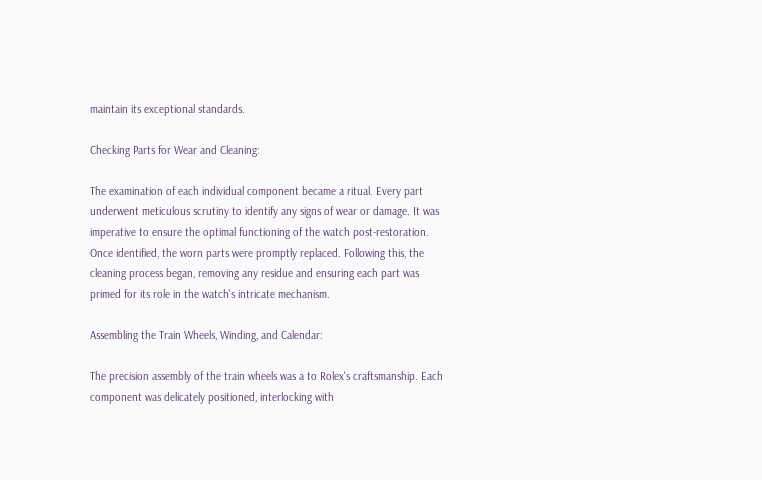maintain its exceptional standards.

Checking Parts for Wear and Cleaning:

The examination of each individual component became a ritual. Every part underwent meticulous scrutiny to identify any signs of wear or damage. It was imperative to ensure the optimal functioning of the watch post-restoration. Once identified, the worn parts were promptly replaced. Following this, the cleaning process began, removing any residue and ensuring each part was primed for its role in the watch's intricate mechanism.

Assembling the Train Wheels, Winding, and Calendar:

The precision assembly of the train wheels was a to Rolex's craftsmanship. Each component was delicately positioned, interlocking with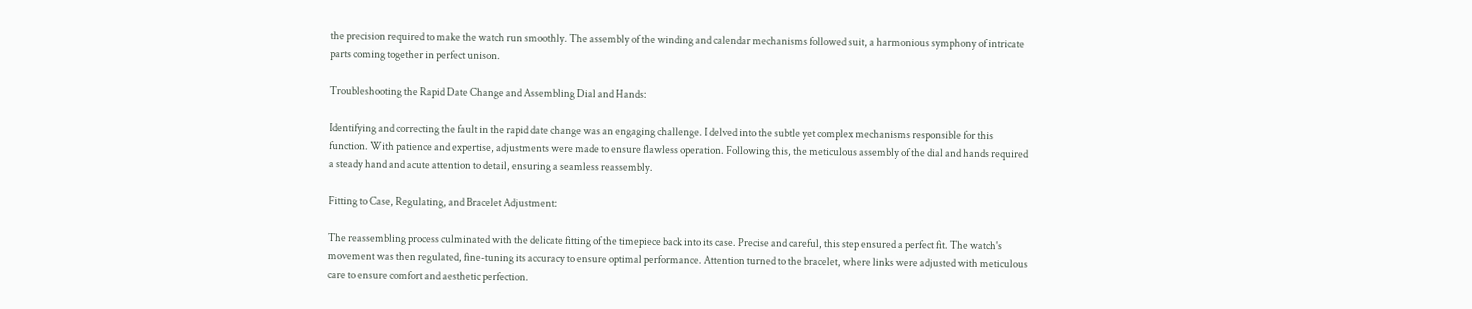the precision required to make the watch run smoothly. The assembly of the winding and calendar mechanisms followed suit, a harmonious symphony of intricate parts coming together in perfect unison.

Troubleshooting the Rapid Date Change and Assembling Dial and Hands:

Identifying and correcting the fault in the rapid date change was an engaging challenge. I delved into the subtle yet complex mechanisms responsible for this function. With patience and expertise, adjustments were made to ensure flawless operation. Following this, the meticulous assembly of the dial and hands required a steady hand and acute attention to detail, ensuring a seamless reassembly.

Fitting to Case, Regulating, and Bracelet Adjustment:

The reassembling process culminated with the delicate fitting of the timepiece back into its case. Precise and careful, this step ensured a perfect fit. The watch's movement was then regulated, fine-tuning its accuracy to ensure optimal performance. Attention turned to the bracelet, where links were adjusted with meticulous care to ensure comfort and aesthetic perfection.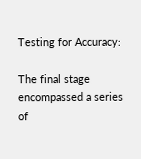Testing for Accuracy:

The final stage encompassed a series of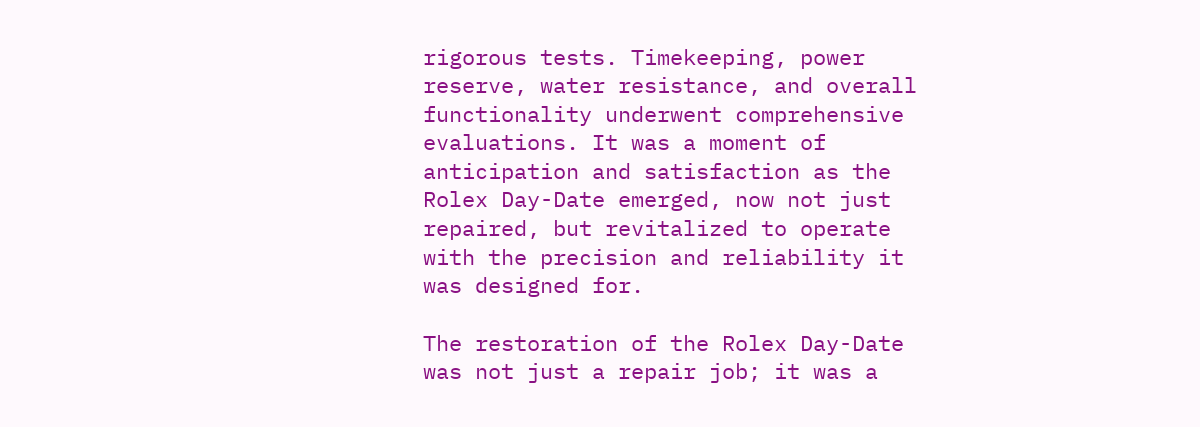rigorous tests. Timekeeping, power reserve, water resistance, and overall functionality underwent comprehensive evaluations. It was a moment of anticipation and satisfaction as the Rolex Day-Date emerged, now not just repaired, but revitalized to operate with the precision and reliability it was designed for.

The restoration of the Rolex Day-Date was not just a repair job; it was a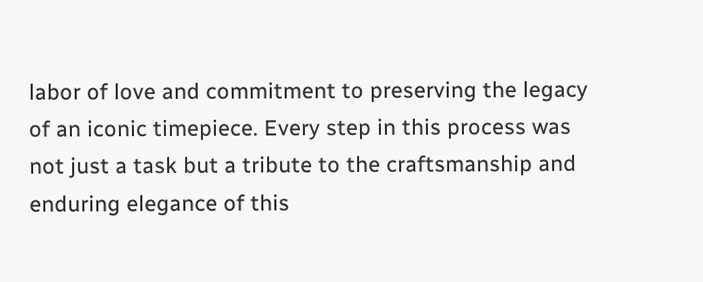labor of love and commitment to preserving the legacy of an iconic timepiece. Every step in this process was not just a task but a tribute to the craftsmanship and enduring elegance of this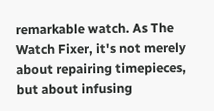remarkable watch. As The Watch Fixer, it's not merely about repairing timepieces, but about infusing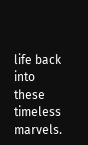life back into these timeless marvels.